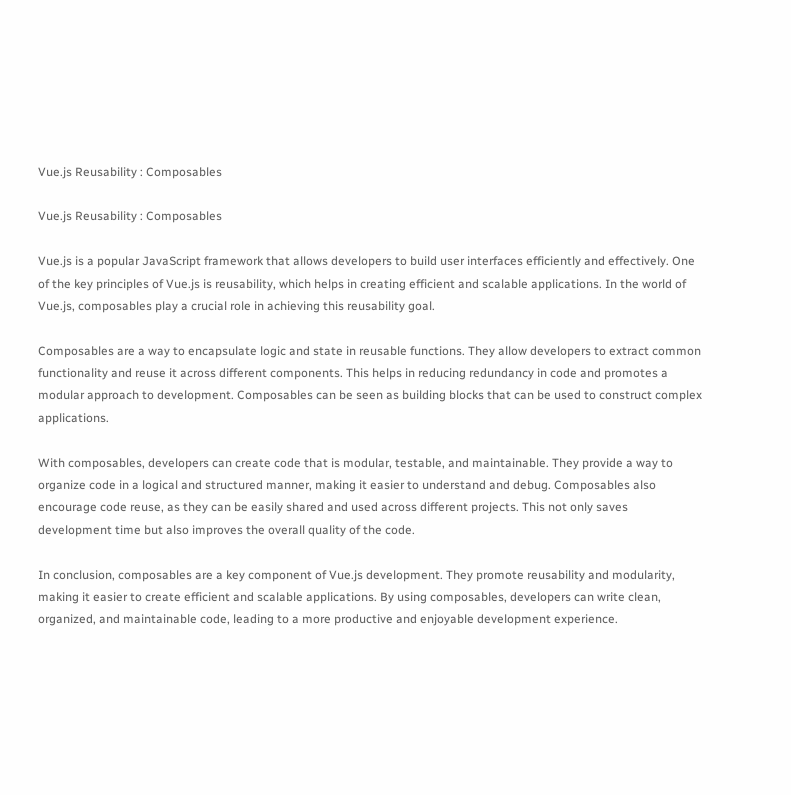Vue.js Reusability : Composables

Vue.js Reusability : Composables

Vue.js is a popular JavaScript framework that allows developers to build user interfaces efficiently and effectively. One of the key principles of Vue.js is reusability, which helps in creating efficient and scalable applications. In the world of Vue.js, composables play a crucial role in achieving this reusability goal.

Composables are a way to encapsulate logic and state in reusable functions. They allow developers to extract common functionality and reuse it across different components. This helps in reducing redundancy in code and promotes a modular approach to development. Composables can be seen as building blocks that can be used to construct complex applications.

With composables, developers can create code that is modular, testable, and maintainable. They provide a way to organize code in a logical and structured manner, making it easier to understand and debug. Composables also encourage code reuse, as they can be easily shared and used across different projects. This not only saves development time but also improves the overall quality of the code.

In conclusion, composables are a key component of Vue.js development. They promote reusability and modularity, making it easier to create efficient and scalable applications. By using composables, developers can write clean, organized, and maintainable code, leading to a more productive and enjoyable development experience.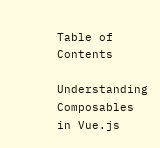Table of Contents

Understanding Composables in Vue.js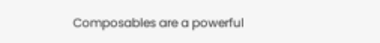Composables are a powerful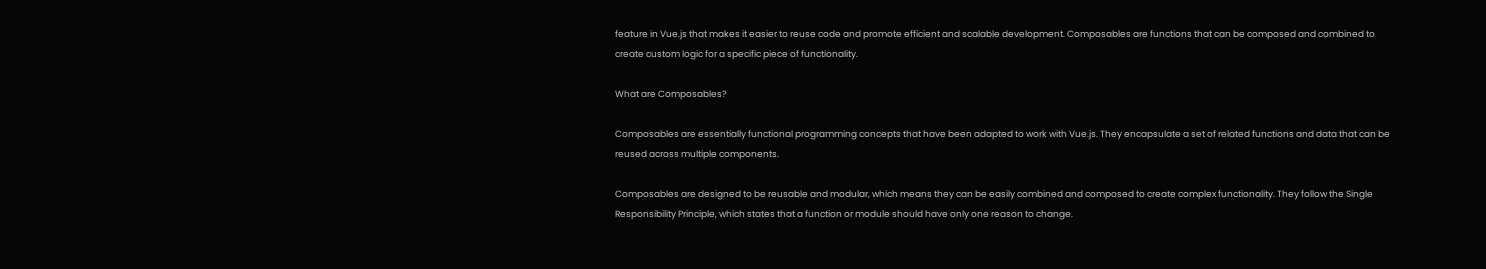feature in Vue.js that makes it easier to reuse code and promote efficient and scalable development. Composables are functions that can be composed and combined to create custom logic for a specific piece of functionality.

What are Composables?

Composables are essentially functional programming concepts that have been adapted to work with Vue.js. They encapsulate a set of related functions and data that can be reused across multiple components.

Composables are designed to be reusable and modular, which means they can be easily combined and composed to create complex functionality. They follow the Single Responsibility Principle, which states that a function or module should have only one reason to change.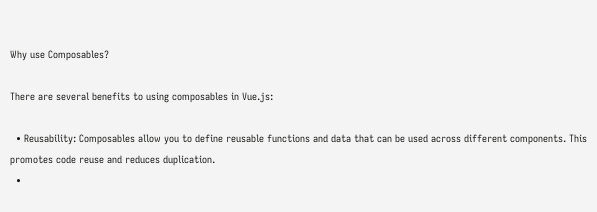Why use Composables?

There are several benefits to using composables in Vue.js:

  • Reusability: Composables allow you to define reusable functions and data that can be used across different components. This promotes code reuse and reduces duplication.
  •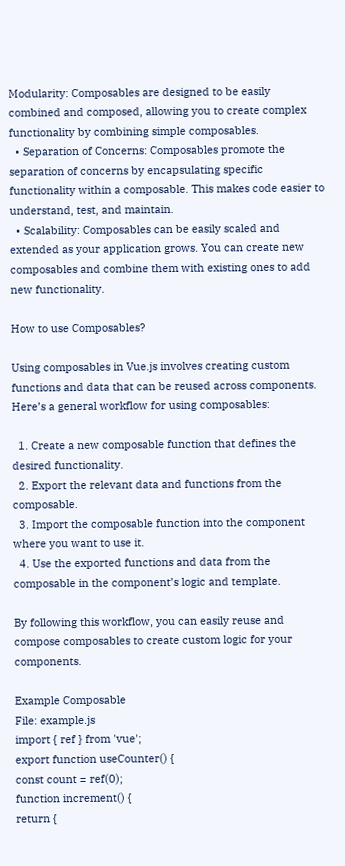Modularity: Composables are designed to be easily combined and composed, allowing you to create complex functionality by combining simple composables.
  • Separation of Concerns: Composables promote the separation of concerns by encapsulating specific functionality within a composable. This makes code easier to understand, test, and maintain.
  • Scalability: Composables can be easily scaled and extended as your application grows. You can create new composables and combine them with existing ones to add new functionality.

How to use Composables?

Using composables in Vue.js involves creating custom functions and data that can be reused across components. Here’s a general workflow for using composables:

  1. Create a new composable function that defines the desired functionality.
  2. Export the relevant data and functions from the composable.
  3. Import the composable function into the component where you want to use it.
  4. Use the exported functions and data from the composable in the component’s logic and template.

By following this workflow, you can easily reuse and compose composables to create custom logic for your components.

Example Composable
File: example.js
import { ref } from 'vue';
export function useCounter() {
const count = ref(0);
function increment() {
return {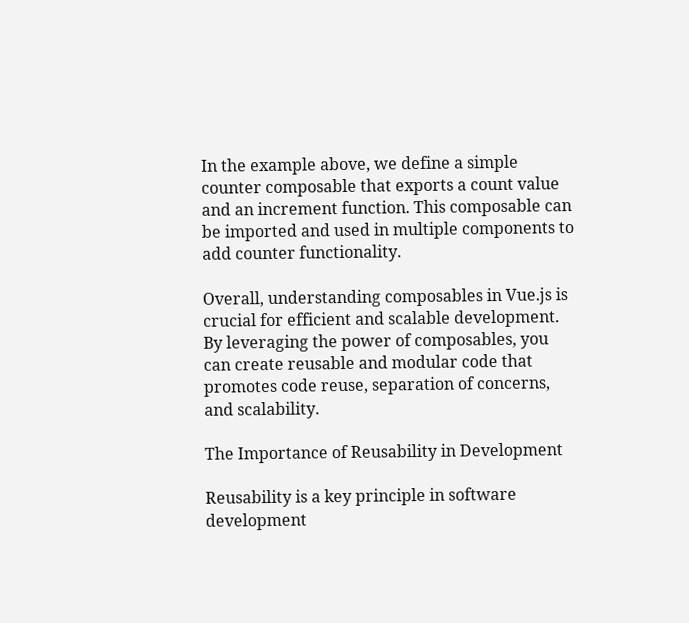In the example above, we define a simple counter composable that exports a count value and an increment function. This composable can be imported and used in multiple components to add counter functionality.

Overall, understanding composables in Vue.js is crucial for efficient and scalable development. By leveraging the power of composables, you can create reusable and modular code that promotes code reuse, separation of concerns, and scalability.

The Importance of Reusability in Development

Reusability is a key principle in software development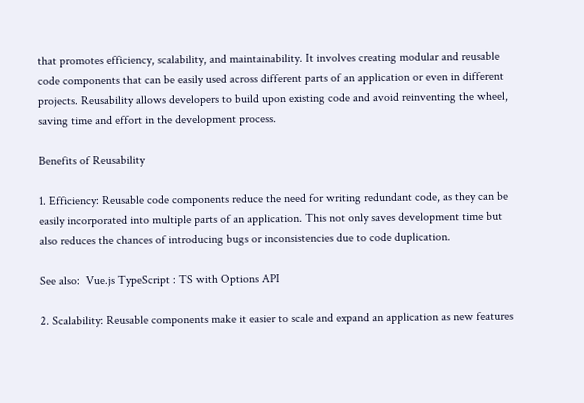that promotes efficiency, scalability, and maintainability. It involves creating modular and reusable code components that can be easily used across different parts of an application or even in different projects. Reusability allows developers to build upon existing code and avoid reinventing the wheel, saving time and effort in the development process.

Benefits of Reusability

1. Efficiency: Reusable code components reduce the need for writing redundant code, as they can be easily incorporated into multiple parts of an application. This not only saves development time but also reduces the chances of introducing bugs or inconsistencies due to code duplication.

See also:  Vue.js TypeScript : TS with Options API

2. Scalability: Reusable components make it easier to scale and expand an application as new features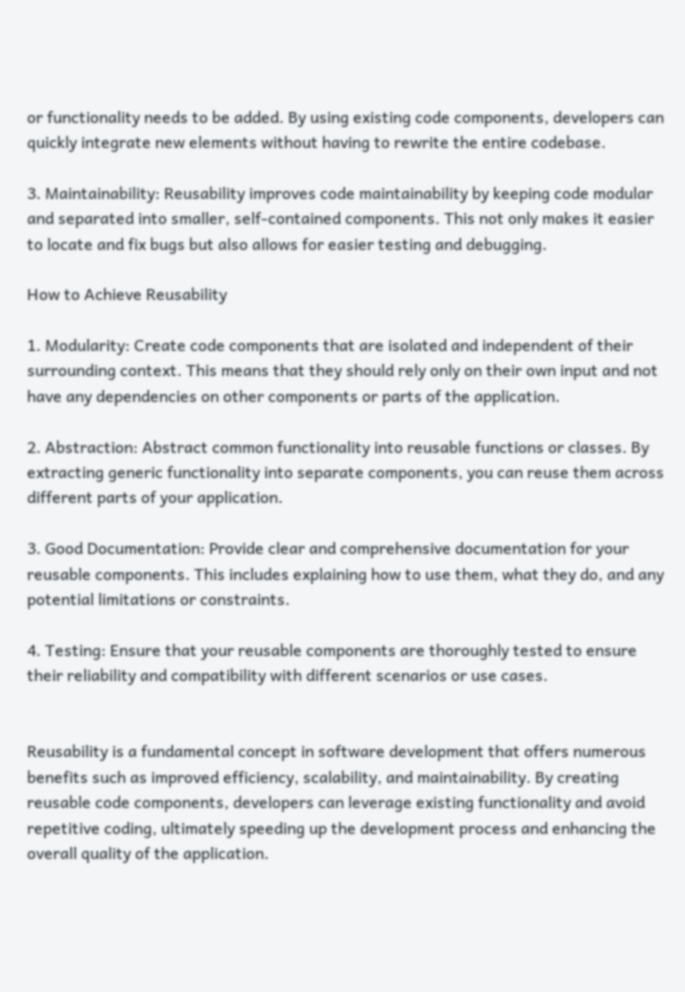or functionality needs to be added. By using existing code components, developers can quickly integrate new elements without having to rewrite the entire codebase.

3. Maintainability: Reusability improves code maintainability by keeping code modular and separated into smaller, self-contained components. This not only makes it easier to locate and fix bugs but also allows for easier testing and debugging.

How to Achieve Reusability

1. Modularity: Create code components that are isolated and independent of their surrounding context. This means that they should rely only on their own input and not have any dependencies on other components or parts of the application.

2. Abstraction: Abstract common functionality into reusable functions or classes. By extracting generic functionality into separate components, you can reuse them across different parts of your application.

3. Good Documentation: Provide clear and comprehensive documentation for your reusable components. This includes explaining how to use them, what they do, and any potential limitations or constraints.

4. Testing: Ensure that your reusable components are thoroughly tested to ensure their reliability and compatibility with different scenarios or use cases.


Reusability is a fundamental concept in software development that offers numerous benefits such as improved efficiency, scalability, and maintainability. By creating reusable code components, developers can leverage existing functionality and avoid repetitive coding, ultimately speeding up the development process and enhancing the overall quality of the application.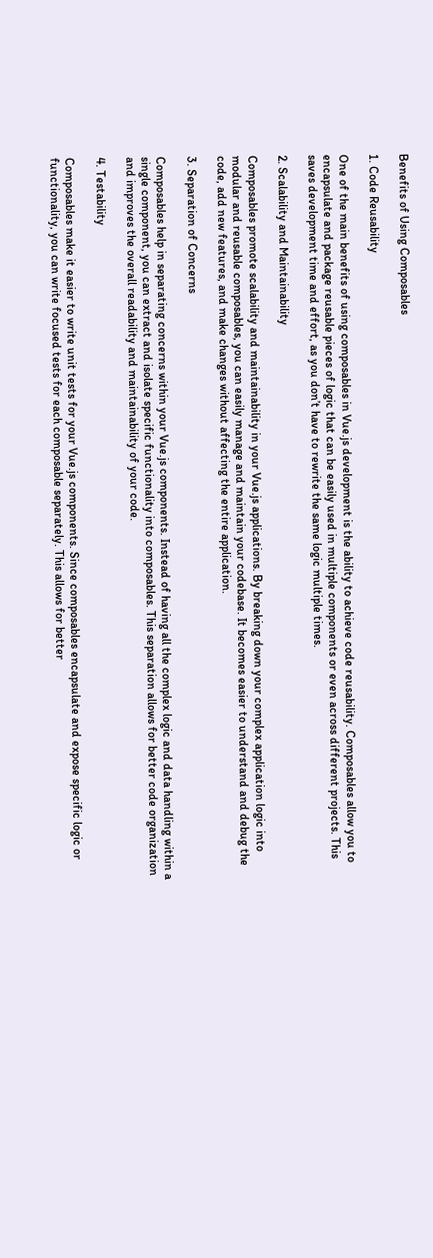Benefits of Using Composables

1. Code Reusability

One of the main benefits of using composables in Vue.js development is the ability to achieve code reusability. Composables allow you to encapsulate and package reusable pieces of logic that can be easily used in multiple components or even across different projects. This saves development time and effort, as you don’t have to rewrite the same logic multiple times.

2. Scalability and Maintainability

Composables promote scalability and maintainability in your Vue.js applications. By breaking down your complex application logic into modular and reusable composables, you can easily manage and maintain your codebase. It becomes easier to understand and debug the code, add new features, and make changes without affecting the entire application.

3. Separation of Concerns

Composables help in separating concerns within your Vue.js components. Instead of having all the complex logic and data handling within a single component, you can extract and isolate specific functionality into composables. This separation allows for better code organization and improves the overall readability and maintainability of your code.

4. Testability

Composables make it easier to write unit tests for your Vue.js components. Since composables encapsulate and expose specific logic or functionality, you can write focused tests for each composable separately. This allows for better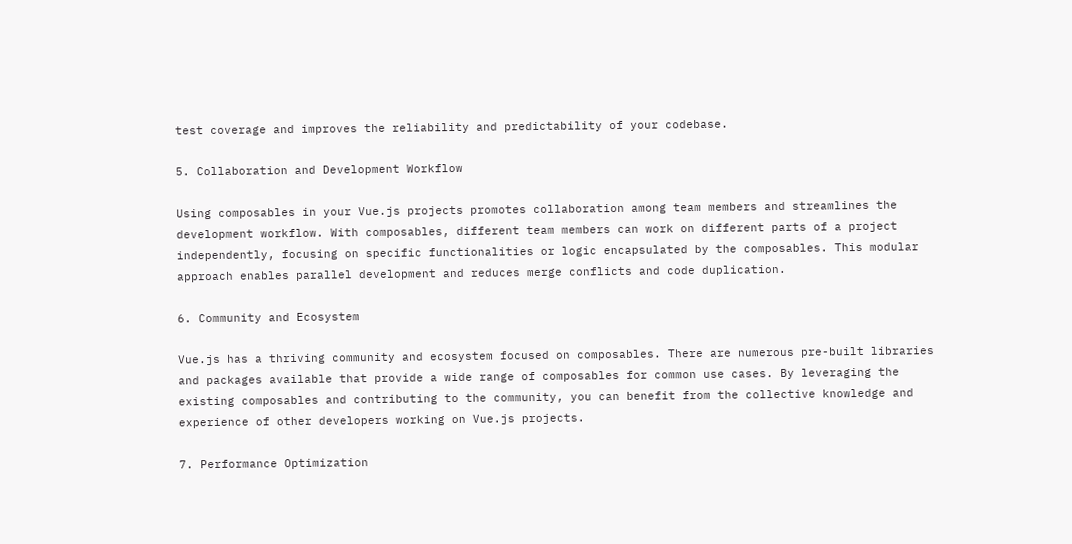test coverage and improves the reliability and predictability of your codebase.

5. Collaboration and Development Workflow

Using composables in your Vue.js projects promotes collaboration among team members and streamlines the development workflow. With composables, different team members can work on different parts of a project independently, focusing on specific functionalities or logic encapsulated by the composables. This modular approach enables parallel development and reduces merge conflicts and code duplication.

6. Community and Ecosystem

Vue.js has a thriving community and ecosystem focused on composables. There are numerous pre-built libraries and packages available that provide a wide range of composables for common use cases. By leveraging the existing composables and contributing to the community, you can benefit from the collective knowledge and experience of other developers working on Vue.js projects.

7. Performance Optimization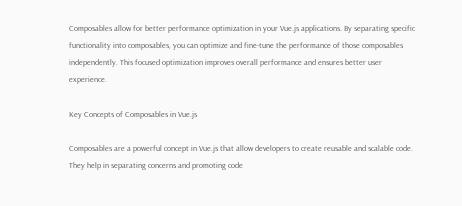Composables allow for better performance optimization in your Vue.js applications. By separating specific functionality into composables, you can optimize and fine-tune the performance of those composables independently. This focused optimization improves overall performance and ensures better user experience.

Key Concepts of Composables in Vue.js

Composables are a powerful concept in Vue.js that allow developers to create reusable and scalable code. They help in separating concerns and promoting code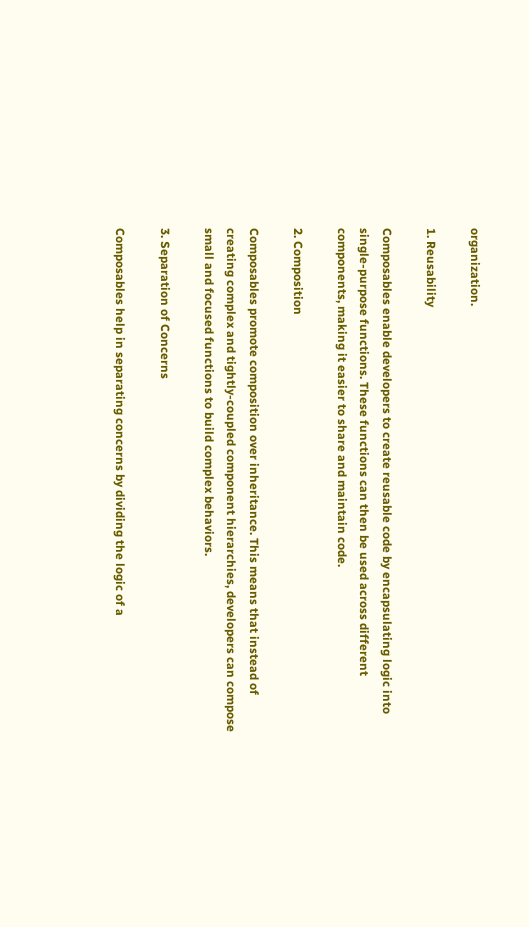organization.

1. Reusability

Composables enable developers to create reusable code by encapsulating logic into single-purpose functions. These functions can then be used across different components, making it easier to share and maintain code.

2. Composition

Composables promote composition over inheritance. This means that instead of creating complex and tightly-coupled component hierarchies, developers can compose small and focused functions to build complex behaviors.

3. Separation of Concerns

Composables help in separating concerns by dividing the logic of a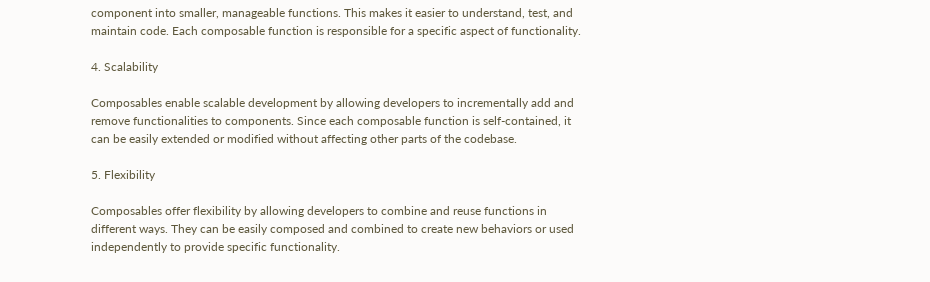component into smaller, manageable functions. This makes it easier to understand, test, and maintain code. Each composable function is responsible for a specific aspect of functionality.

4. Scalability

Composables enable scalable development by allowing developers to incrementally add and remove functionalities to components. Since each composable function is self-contained, it can be easily extended or modified without affecting other parts of the codebase.

5. Flexibility

Composables offer flexibility by allowing developers to combine and reuse functions in different ways. They can be easily composed and combined to create new behaviors or used independently to provide specific functionality.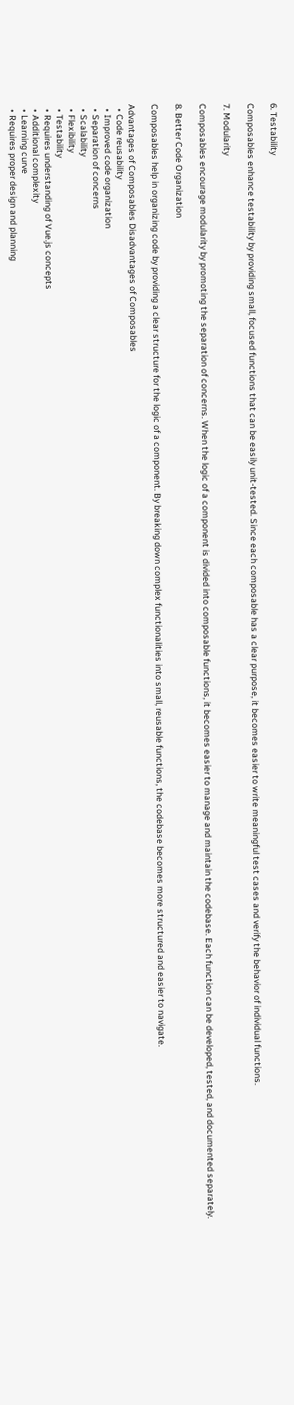6. Testability

Composables enhance testability by providing small, focused functions that can be easily unit-tested. Since each composable has a clear purpose, it becomes easier to write meaningful test cases and verify the behavior of individual functions.

7. Modularity

Composables encourage modularity by promoting the separation of concerns. When the logic of a component is divided into composable functions, it becomes easier to manage and maintain the codebase. Each function can be developed, tested, and documented separately.

8. Better Code Organization

Composables help in organizing code by providing a clear structure for the logic of a component. By breaking down complex functionalities into small, reusable functions, the codebase becomes more structured and easier to navigate.

Advantages of Composables Disadvantages of Composables
  • Code reusability
  • Improved code organization
  • Separation of concerns
  • Scalability
  • Flexibility
  • Testability
  • Requires understanding of Vue.js concepts
  • Additional complexity
  • Learning curve
  • Requires proper design and planning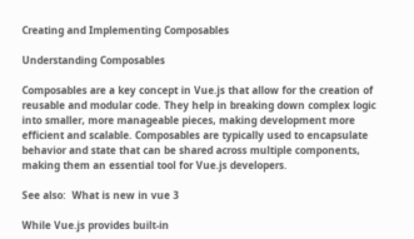Creating and Implementing Composables

Understanding Composables

Composables are a key concept in Vue.js that allow for the creation of reusable and modular code. They help in breaking down complex logic into smaller, more manageable pieces, making development more efficient and scalable. Composables are typically used to encapsulate behavior and state that can be shared across multiple components, making them an essential tool for Vue.js developers.

See also:  What is new in vue 3

While Vue.js provides built-in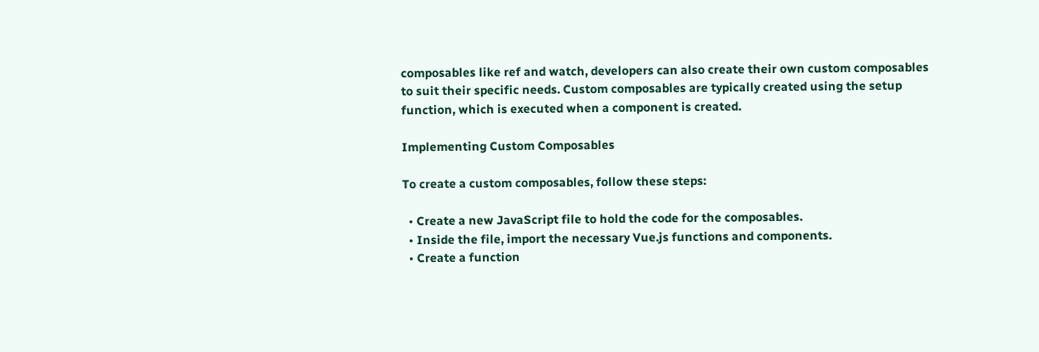composables like ref and watch, developers can also create their own custom composables to suit their specific needs. Custom composables are typically created using the setup function, which is executed when a component is created.

Implementing Custom Composables

To create a custom composables, follow these steps:

  • Create a new JavaScript file to hold the code for the composables.
  • Inside the file, import the necessary Vue.js functions and components.
  • Create a function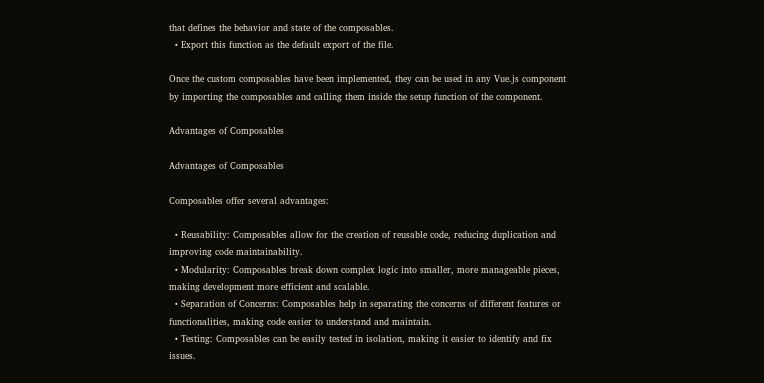that defines the behavior and state of the composables.
  • Export this function as the default export of the file.

Once the custom composables have been implemented, they can be used in any Vue.js component by importing the composables and calling them inside the setup function of the component.

Advantages of Composables

Advantages of Composables

Composables offer several advantages:

  • Reusability: Composables allow for the creation of reusable code, reducing duplication and improving code maintainability.
  • Modularity: Composables break down complex logic into smaller, more manageable pieces, making development more efficient and scalable.
  • Separation of Concerns: Composables help in separating the concerns of different features or functionalities, making code easier to understand and maintain.
  • Testing: Composables can be easily tested in isolation, making it easier to identify and fix issues.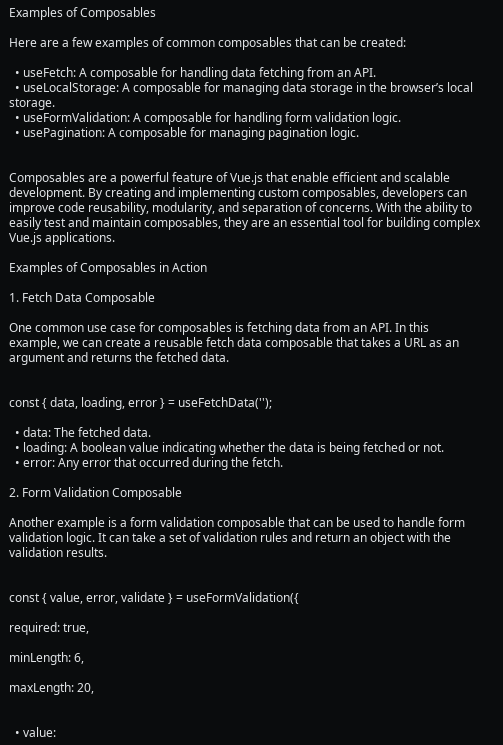Examples of Composables

Here are a few examples of common composables that can be created:

  • useFetch: A composable for handling data fetching from an API.
  • useLocalStorage: A composable for managing data storage in the browser’s local storage.
  • useFormValidation: A composable for handling form validation logic.
  • usePagination: A composable for managing pagination logic.


Composables are a powerful feature of Vue.js that enable efficient and scalable development. By creating and implementing custom composables, developers can improve code reusability, modularity, and separation of concerns. With the ability to easily test and maintain composables, they are an essential tool for building complex Vue.js applications.

Examples of Composables in Action

1. Fetch Data Composable

One common use case for composables is fetching data from an API. In this example, we can create a reusable fetch data composable that takes a URL as an argument and returns the fetched data.


const { data, loading, error } = useFetchData('');

  • data: The fetched data.
  • loading: A boolean value indicating whether the data is being fetched or not.
  • error: Any error that occurred during the fetch.

2. Form Validation Composable

Another example is a form validation composable that can be used to handle form validation logic. It can take a set of validation rules and return an object with the validation results.


const { value, error, validate } = useFormValidation({

required: true,

minLength: 6,

maxLength: 20,


  • value: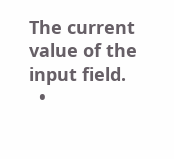The current value of the input field.
  •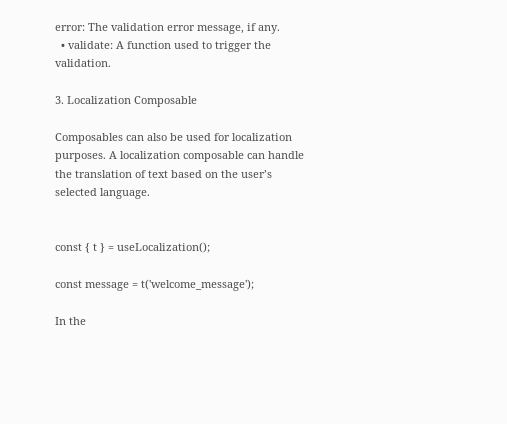error: The validation error message, if any.
  • validate: A function used to trigger the validation.

3. Localization Composable

Composables can also be used for localization purposes. A localization composable can handle the translation of text based on the user’s selected language.


const { t } = useLocalization();

const message = t('welcome_message');

In the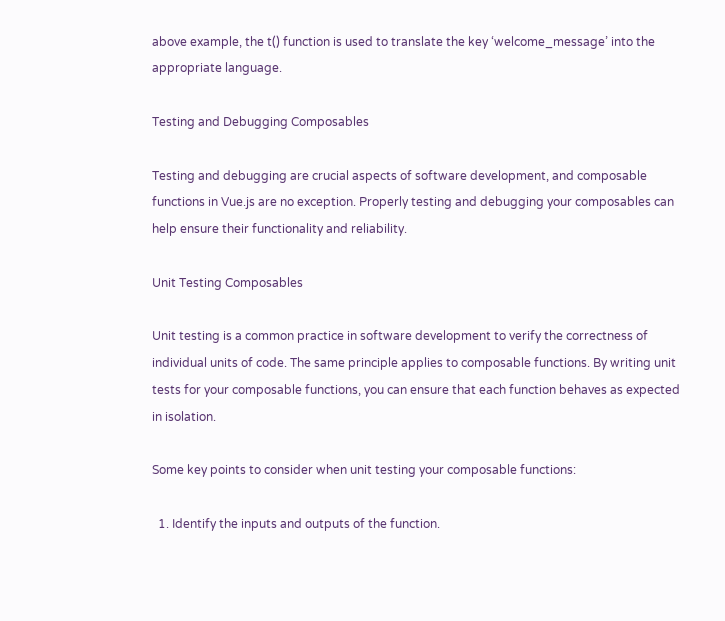above example, the t() function is used to translate the key ‘welcome_message’ into the appropriate language.

Testing and Debugging Composables

Testing and debugging are crucial aspects of software development, and composable functions in Vue.js are no exception. Properly testing and debugging your composables can help ensure their functionality and reliability.

Unit Testing Composables

Unit testing is a common practice in software development to verify the correctness of individual units of code. The same principle applies to composable functions. By writing unit tests for your composable functions, you can ensure that each function behaves as expected in isolation.

Some key points to consider when unit testing your composable functions:

  1. Identify the inputs and outputs of the function.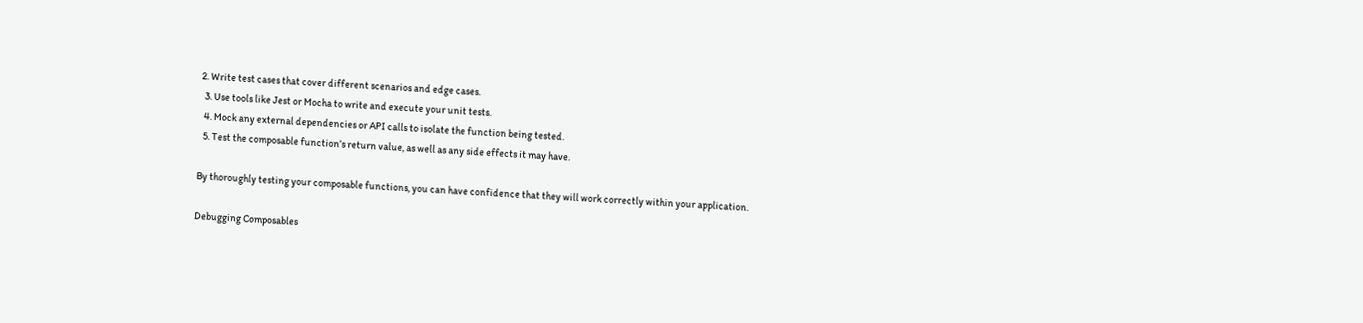2. Write test cases that cover different scenarios and edge cases.
  3. Use tools like Jest or Mocha to write and execute your unit tests.
  4. Mock any external dependencies or API calls to isolate the function being tested.
  5. Test the composable function’s return value, as well as any side effects it may have.

By thoroughly testing your composable functions, you can have confidence that they will work correctly within your application.

Debugging Composables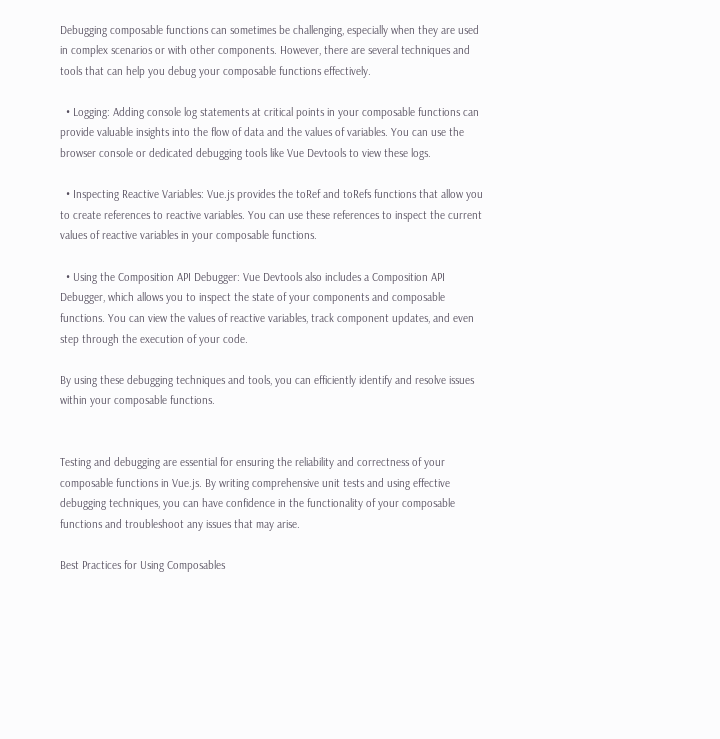Debugging composable functions can sometimes be challenging, especially when they are used in complex scenarios or with other components. However, there are several techniques and tools that can help you debug your composable functions effectively.

  • Logging: Adding console log statements at critical points in your composable functions can provide valuable insights into the flow of data and the values of variables. You can use the browser console or dedicated debugging tools like Vue Devtools to view these logs.

  • Inspecting Reactive Variables: Vue.js provides the toRef and toRefs functions that allow you to create references to reactive variables. You can use these references to inspect the current values of reactive variables in your composable functions.

  • Using the Composition API Debugger: Vue Devtools also includes a Composition API Debugger, which allows you to inspect the state of your components and composable functions. You can view the values of reactive variables, track component updates, and even step through the execution of your code.

By using these debugging techniques and tools, you can efficiently identify and resolve issues within your composable functions.


Testing and debugging are essential for ensuring the reliability and correctness of your composable functions in Vue.js. By writing comprehensive unit tests and using effective debugging techniques, you can have confidence in the functionality of your composable functions and troubleshoot any issues that may arise.

Best Practices for Using Composables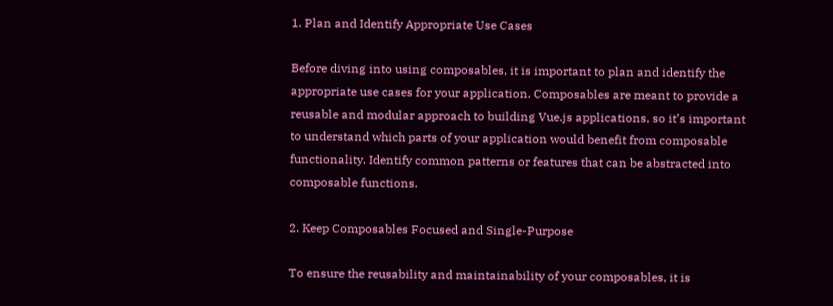1. Plan and Identify Appropriate Use Cases

Before diving into using composables, it is important to plan and identify the appropriate use cases for your application. Composables are meant to provide a reusable and modular approach to building Vue.js applications, so it’s important to understand which parts of your application would benefit from composable functionality. Identify common patterns or features that can be abstracted into composable functions.

2. Keep Composables Focused and Single-Purpose

To ensure the reusability and maintainability of your composables, it is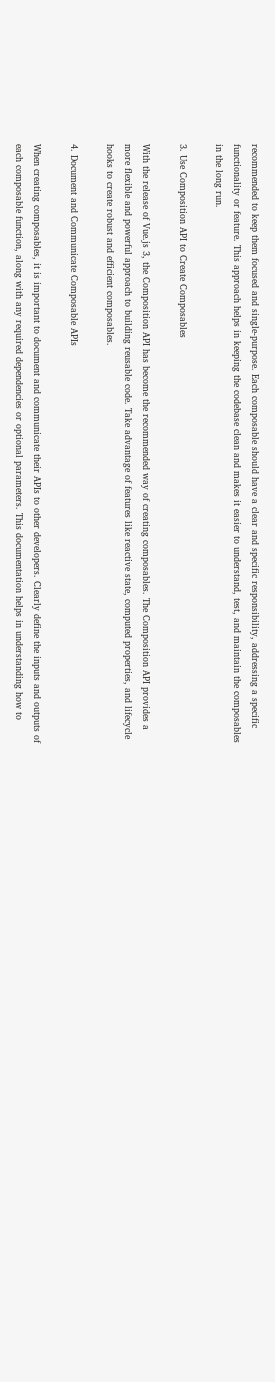recommended to keep them focused and single-purpose. Each composable should have a clear and specific responsibility, addressing a specific functionality or feature. This approach helps in keeping the codebase clean and makes it easier to understand, test, and maintain the composables in the long run.

3. Use Composition API to Create Composables

With the release of Vue.js 3, the Composition API has become the recommended way of creating composables. The Composition API provides a more flexible and powerful approach to building reusable code. Take advantage of features like reactive state, computed properties, and lifecycle hooks to create robust and efficient composables.

4. Document and Communicate Composable APIs

When creating composables, it is important to document and communicate their APIs to other developers. Clearly define the inputs and outputs of each composable function, along with any required dependencies or optional parameters. This documentation helps in understanding how to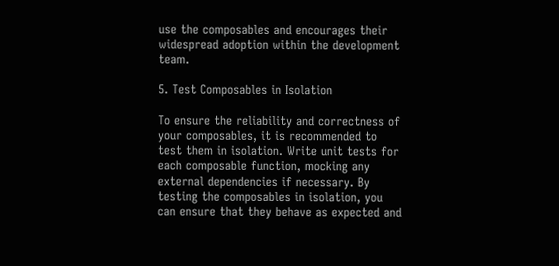use the composables and encourages their widespread adoption within the development team.

5. Test Composables in Isolation

To ensure the reliability and correctness of your composables, it is recommended to test them in isolation. Write unit tests for each composable function, mocking any external dependencies if necessary. By testing the composables in isolation, you can ensure that they behave as expected and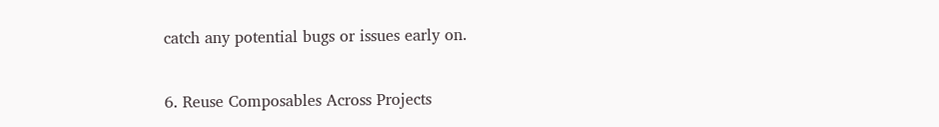catch any potential bugs or issues early on.

6. Reuse Composables Across Projects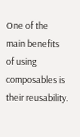One of the main benefits of using composables is their reusability.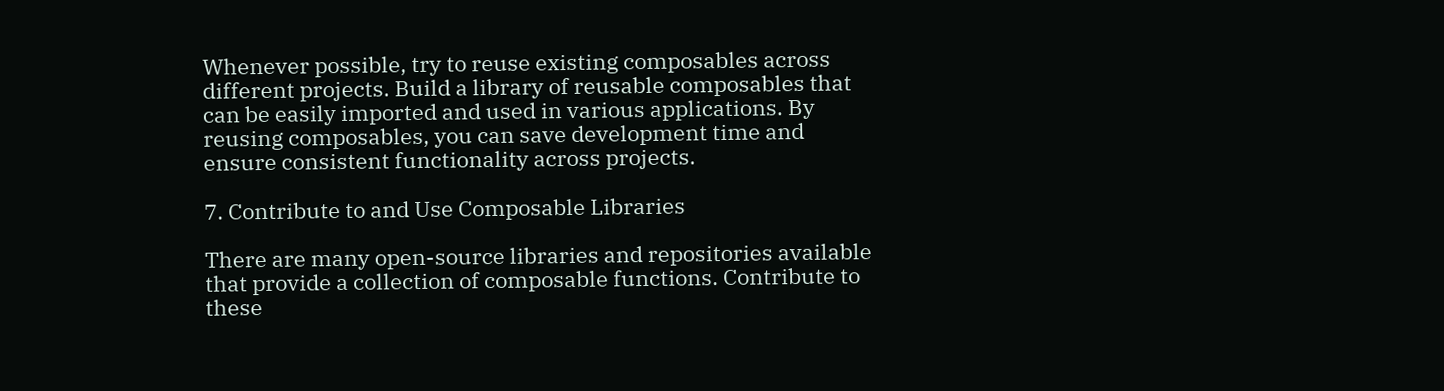Whenever possible, try to reuse existing composables across different projects. Build a library of reusable composables that can be easily imported and used in various applications. By reusing composables, you can save development time and ensure consistent functionality across projects.

7. Contribute to and Use Composable Libraries

There are many open-source libraries and repositories available that provide a collection of composable functions. Contribute to these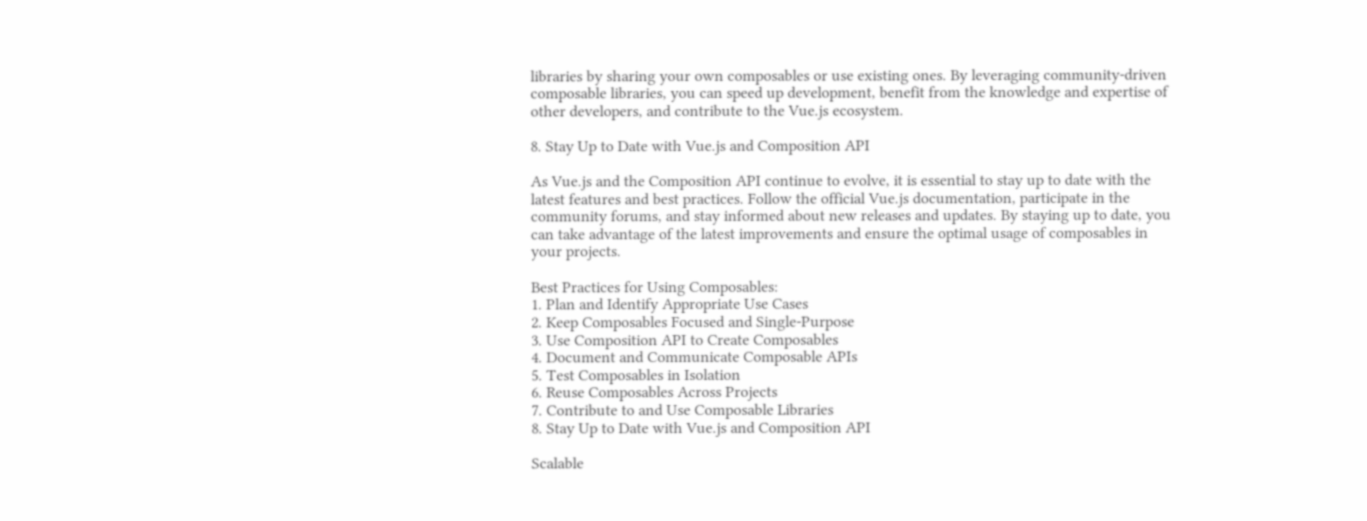libraries by sharing your own composables or use existing ones. By leveraging community-driven composable libraries, you can speed up development, benefit from the knowledge and expertise of other developers, and contribute to the Vue.js ecosystem.

8. Stay Up to Date with Vue.js and Composition API

As Vue.js and the Composition API continue to evolve, it is essential to stay up to date with the latest features and best practices. Follow the official Vue.js documentation, participate in the community forums, and stay informed about new releases and updates. By staying up to date, you can take advantage of the latest improvements and ensure the optimal usage of composables in your projects.

Best Practices for Using Composables:
1. Plan and Identify Appropriate Use Cases
2. Keep Composables Focused and Single-Purpose
3. Use Composition API to Create Composables
4. Document and Communicate Composable APIs
5. Test Composables in Isolation
6. Reuse Composables Across Projects
7. Contribute to and Use Composable Libraries
8. Stay Up to Date with Vue.js and Composition API

Scalable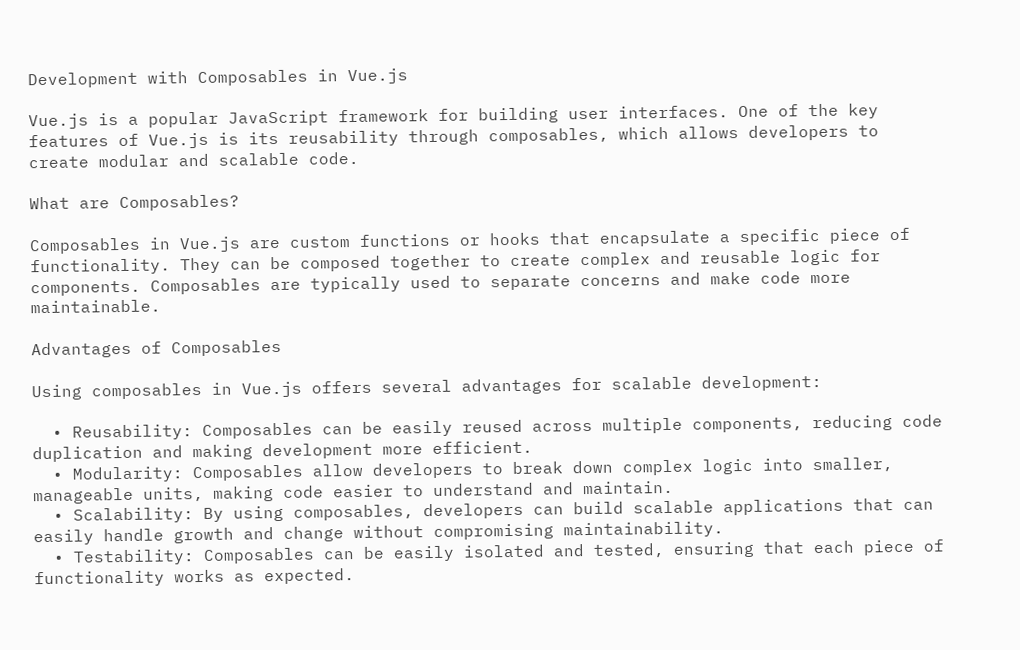Development with Composables in Vue.js

Vue.js is a popular JavaScript framework for building user interfaces. One of the key features of Vue.js is its reusability through composables, which allows developers to create modular and scalable code.

What are Composables?

Composables in Vue.js are custom functions or hooks that encapsulate a specific piece of functionality. They can be composed together to create complex and reusable logic for components. Composables are typically used to separate concerns and make code more maintainable.

Advantages of Composables

Using composables in Vue.js offers several advantages for scalable development:

  • Reusability: Composables can be easily reused across multiple components, reducing code duplication and making development more efficient.
  • Modularity: Composables allow developers to break down complex logic into smaller, manageable units, making code easier to understand and maintain.
  • Scalability: By using composables, developers can build scalable applications that can easily handle growth and change without compromising maintainability.
  • Testability: Composables can be easily isolated and tested, ensuring that each piece of functionality works as expected.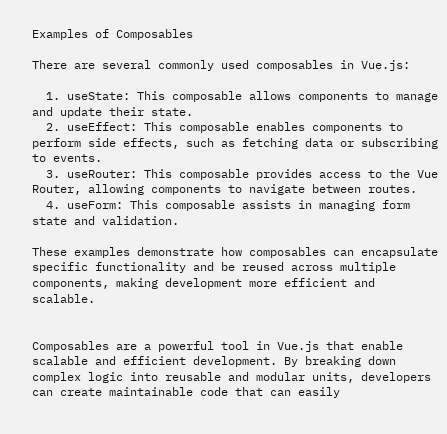Examples of Composables

There are several commonly used composables in Vue.js:

  1. useState: This composable allows components to manage and update their state.
  2. useEffect: This composable enables components to perform side effects, such as fetching data or subscribing to events.
  3. useRouter: This composable provides access to the Vue Router, allowing components to navigate between routes.
  4. useForm: This composable assists in managing form state and validation.

These examples demonstrate how composables can encapsulate specific functionality and be reused across multiple components, making development more efficient and scalable.


Composables are a powerful tool in Vue.js that enable scalable and efficient development. By breaking down complex logic into reusable and modular units, developers can create maintainable code that can easily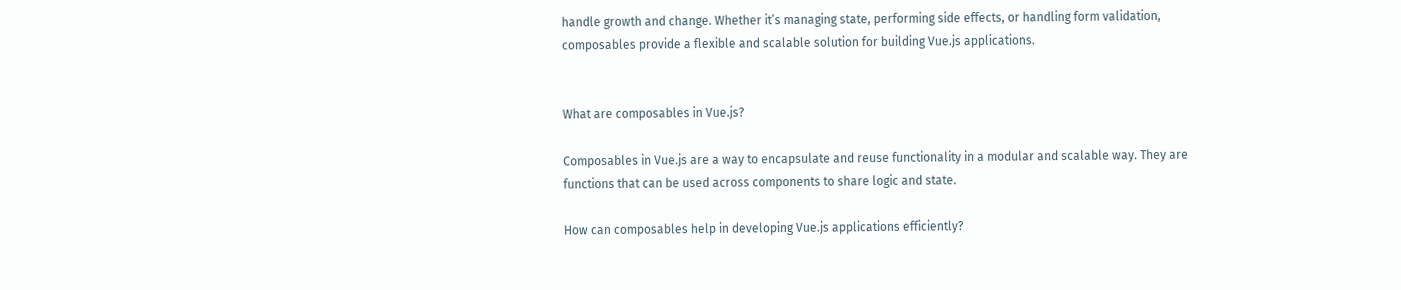handle growth and change. Whether it’s managing state, performing side effects, or handling form validation, composables provide a flexible and scalable solution for building Vue.js applications.


What are composables in Vue.js?

Composables in Vue.js are a way to encapsulate and reuse functionality in a modular and scalable way. They are functions that can be used across components to share logic and state.

How can composables help in developing Vue.js applications efficiently?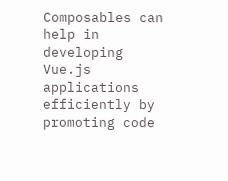Composables can help in developing Vue.js applications efficiently by promoting code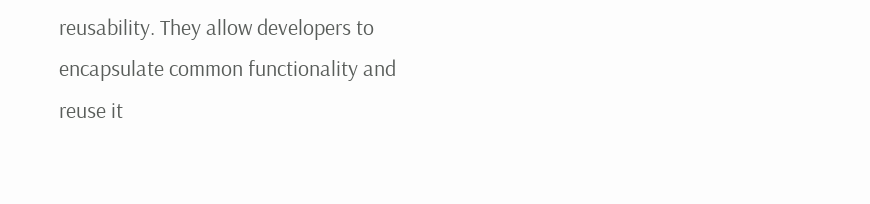reusability. They allow developers to encapsulate common functionality and reuse it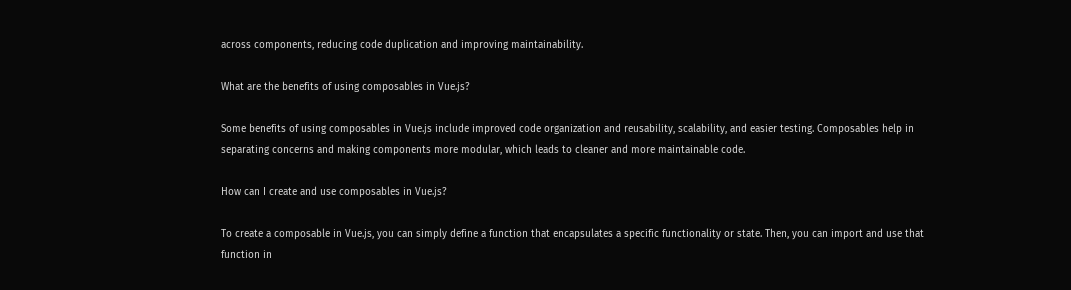across components, reducing code duplication and improving maintainability.

What are the benefits of using composables in Vue.js?

Some benefits of using composables in Vue.js include improved code organization and reusability, scalability, and easier testing. Composables help in separating concerns and making components more modular, which leads to cleaner and more maintainable code.

How can I create and use composables in Vue.js?

To create a composable in Vue.js, you can simply define a function that encapsulates a specific functionality or state. Then, you can import and use that function in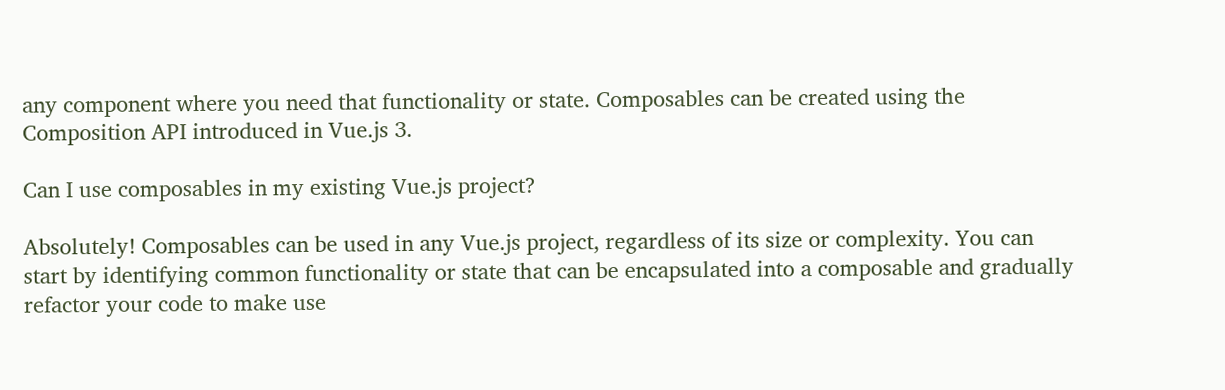any component where you need that functionality or state. Composables can be created using the Composition API introduced in Vue.js 3.

Can I use composables in my existing Vue.js project?

Absolutely! Composables can be used in any Vue.js project, regardless of its size or complexity. You can start by identifying common functionality or state that can be encapsulated into a composable and gradually refactor your code to make use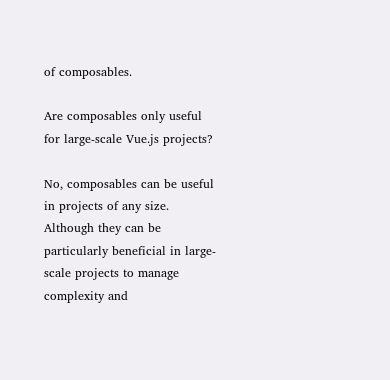of composables.

Are composables only useful for large-scale Vue.js projects?

No, composables can be useful in projects of any size. Although they can be particularly beneficial in large-scale projects to manage complexity and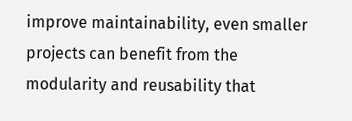improve maintainability, even smaller projects can benefit from the modularity and reusability that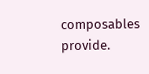composables provide.